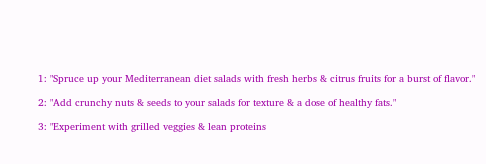1: "Spruce up your Mediterranean diet salads with fresh herbs & citrus fruits for a burst of flavor."

2: "Add crunchy nuts & seeds to your salads for texture & a dose of healthy fats."

3: "Experiment with grilled veggies & lean proteins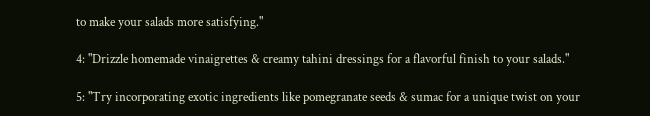to make your salads more satisfying."

4: "Drizzle homemade vinaigrettes & creamy tahini dressings for a flavorful finish to your salads."

5: "Try incorporating exotic ingredients like pomegranate seeds & sumac for a unique twist on your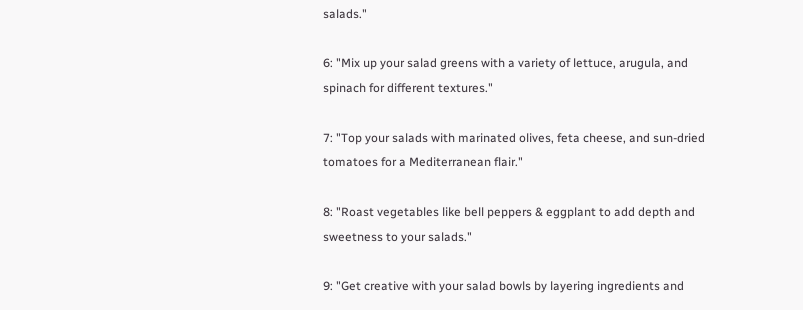salads."

6: "Mix up your salad greens with a variety of lettuce, arugula, and spinach for different textures."

7: "Top your salads with marinated olives, feta cheese, and sun-dried tomatoes for a Mediterranean flair."

8: "Roast vegetables like bell peppers & eggplant to add depth and sweetness to your salads."

9: "Get creative with your salad bowls by layering ingredients and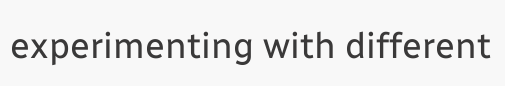experimenting with different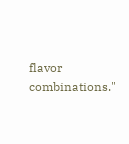flavor combinations."